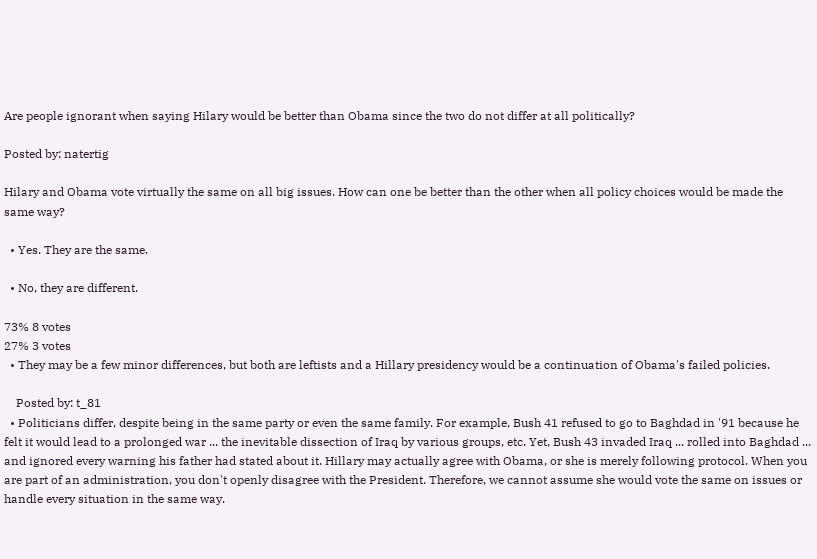Are people ignorant when saying Hilary would be better than Obama since the two do not differ at all politically?

Posted by: natertig

Hilary and Obama vote virtually the same on all big issues. How can one be better than the other when all policy choices would be made the same way?

  • Yes. They are the same.

  • No, they are different.

73% 8 votes
27% 3 votes
  • They may be a few minor differences, but both are leftists and a Hillary presidency would be a continuation of Obama's failed policies.

    Posted by: t_81
  • Politicians differ, despite being in the same party or even the same family. For example, Bush 41 refused to go to Baghdad in '91 because he felt it would lead to a prolonged war ... the inevitable dissection of Iraq by various groups, etc. Yet, Bush 43 invaded Iraq ... rolled into Baghdad ... and ignored every warning his father had stated about it. Hillary may actually agree with Obama, or she is merely following protocol. When you are part of an administration, you don't openly disagree with the President. Therefore, we cannot assume she would vote the same on issues or handle every situation in the same way.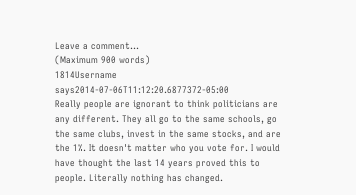Leave a comment...
(Maximum 900 words)
1814Username says2014-07-06T11:12:20.6877372-05:00
Really people are ignorant to think politicians are any different. They all go to the same schools, go the same clubs, invest in the same stocks, and are the 1%. It doesn't matter who you vote for. I would have thought the last 14 years proved this to people. Literally nothing has changed.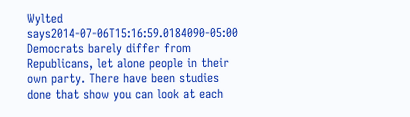Wylted says2014-07-06T15:16:59.0184090-05:00
Democrats barely differ from Republicans, let alone people in their own party. There have been studies done that show you can look at each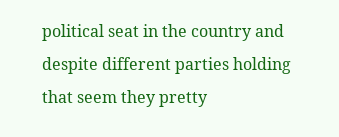political seat in the country and despite different parties holding that seem they pretty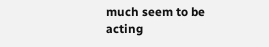much seem to be acting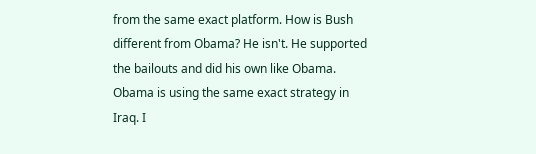from the same exact platform. How is Bush different from Obama? He isn't. He supported the bailouts and did his own like Obama. Obama is using the same exact strategy in Iraq. I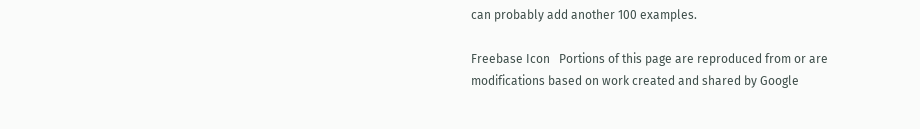can probably add another 100 examples.

Freebase Icon   Portions of this page are reproduced from or are modifications based on work created and shared by Google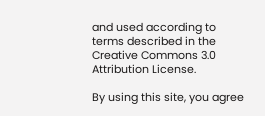and used according to terms described in the Creative Commons 3.0 Attribution License.

By using this site, you agree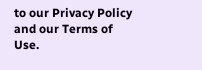to our Privacy Policy and our Terms of Use.